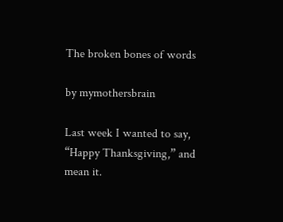The broken bones of words

by mymothersbrain

Last week I wanted to say, “Happy Thanksgiving,” and mean it.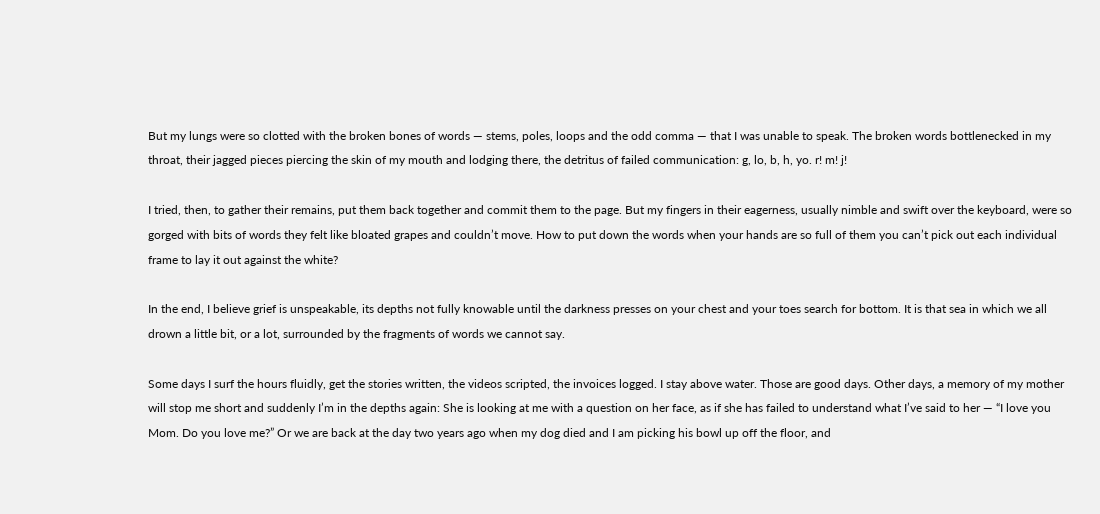But my lungs were so clotted with the broken bones of words — stems, poles, loops and the odd comma — that I was unable to speak. The broken words bottlenecked in my throat, their jagged pieces piercing the skin of my mouth and lodging there, the detritus of failed communication: g, lo, b, h, yo. r! m! j!

I tried, then, to gather their remains, put them back together and commit them to the page. But my fingers in their eagerness, usually nimble and swift over the keyboard, were so gorged with bits of words they felt like bloated grapes and couldn’t move. How to put down the words when your hands are so full of them you can’t pick out each individual frame to lay it out against the white?

In the end, I believe grief is unspeakable, its depths not fully knowable until the darkness presses on your chest and your toes search for bottom. It is that sea in which we all drown a little bit, or a lot, surrounded by the fragments of words we cannot say.

Some days I surf the hours fluidly, get the stories written, the videos scripted, the invoices logged. I stay above water. Those are good days. Other days, a memory of my mother will stop me short and suddenly I’m in the depths again: She is looking at me with a question on her face, as if she has failed to understand what I’ve said to her — “I love you Mom. Do you love me?” Or we are back at the day two years ago when my dog died and I am picking his bowl up off the floor, and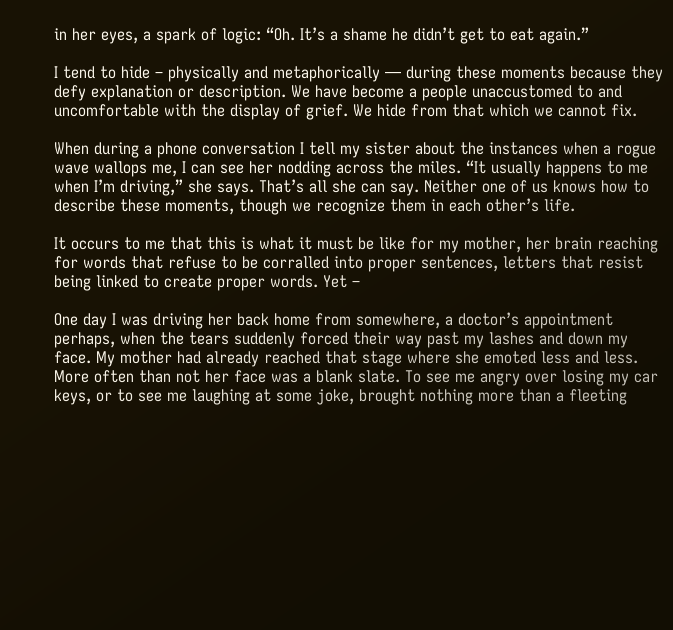in her eyes, a spark of logic: “Oh. It’s a shame he didn’t get to eat again.”

I tend to hide – physically and metaphorically — during these moments because they defy explanation or description. We have become a people unaccustomed to and uncomfortable with the display of grief. We hide from that which we cannot fix.

When during a phone conversation I tell my sister about the instances when a rogue wave wallops me, I can see her nodding across the miles. “It usually happens to me when I’m driving,” she says. That’s all she can say. Neither one of us knows how to describe these moments, though we recognize them in each other’s life.

It occurs to me that this is what it must be like for my mother, her brain reaching for words that refuse to be corralled into proper sentences, letters that resist being linked to create proper words. Yet –

One day I was driving her back home from somewhere, a doctor’s appointment perhaps, when the tears suddenly forced their way past my lashes and down my face. My mother had already reached that stage where she emoted less and less. More often than not her face was a blank slate. To see me angry over losing my car keys, or to see me laughing at some joke, brought nothing more than a fleeting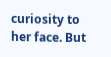curiosity to her face. But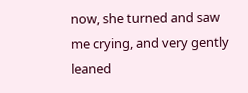now, she turned and saw me crying, and very gently leaned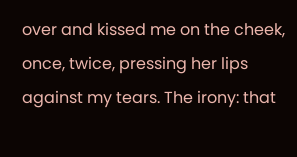over and kissed me on the cheek, once, twice, pressing her lips against my tears. The irony: that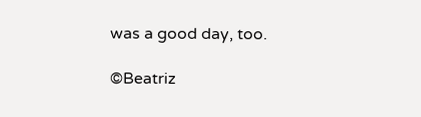was a good day, too.

©Beatriz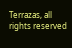Terrazas, all rights reserved